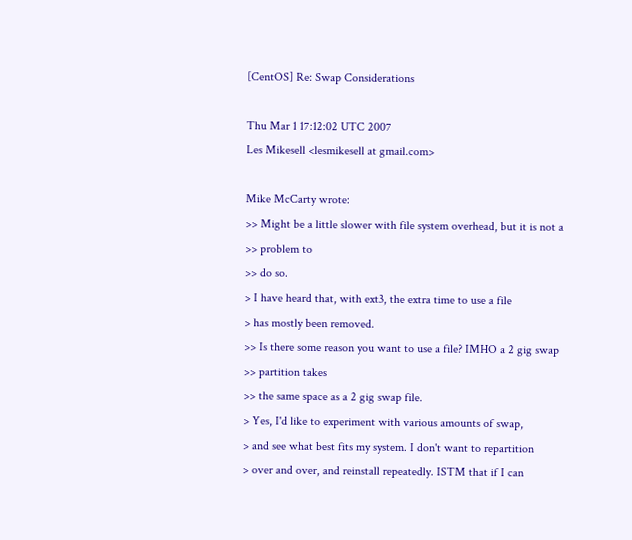[CentOS] Re: Swap Considerations

Thu Mar 1 17:12:02 UTC 2007
Les Mikesell <lesmikesell at gmail.com>

Mike McCarty wrote:
>> Might be a little slower with file system overhead, but it is not a
>> problem to
>> do so.
> I have heard that, with ext3, the extra time to use a file
> has mostly been removed.
>> Is there some reason you want to use a file? IMHO a 2 gig swap
>> partition takes
>> the same space as a 2 gig swap file.
> Yes, I'd like to experiment with various amounts of swap,
> and see what best fits my system. I don't want to repartition
> over and over, and reinstall repeatedly. ISTM that if I can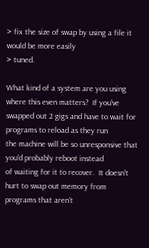> fix the size of swap by using a file it would be more easily
> tuned.

What kind of a system are you using where this even matters?  If you've
swapped out 2 gigs and have to wait for programs to reload as they run
the machine will be so unresponsive that you'd probably reboot instead
of waiting for it to recover.  It doesn't hurt to swap out memory from
programs that aren't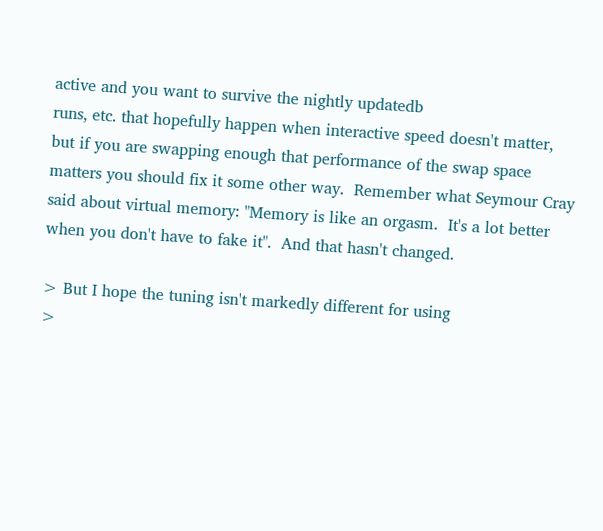active and you want to survive the nightly updatedb
runs, etc. that hopefully happen when interactive speed doesn't matter,
but if you are swapping enough that performance of the swap space
matters you should fix it some other way.  Remember what Seymour Cray
said about virtual memory: "Memory is like an orgasm.  It's a lot better
when you don't have to fake it".  And that hasn't changed.

> But I hope the tuning isn't markedly different for using
>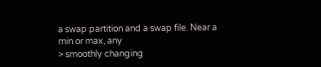a swap partition and a swap file. Near a min or max, any
> smoothly changing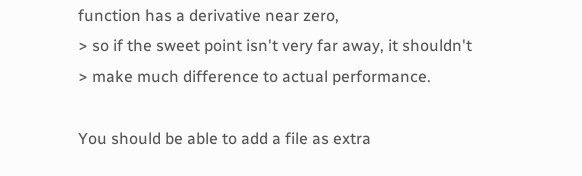function has a derivative near zero,
> so if the sweet point isn't very far away, it shouldn't
> make much difference to actual performance.

You should be able to add a file as extra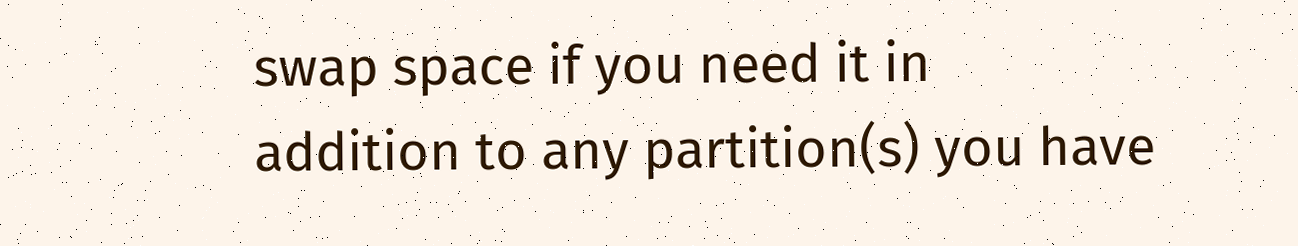swap space if you need it in
addition to any partition(s) you have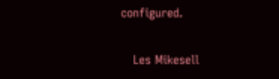configured.

   Les Mikesell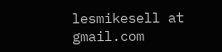lesmikesell at gmail.com